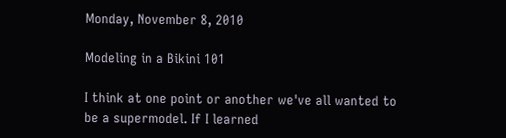Monday, November 8, 2010

Modeling in a Bikini 101

I think at one point or another we've all wanted to be a supermodel. If I learned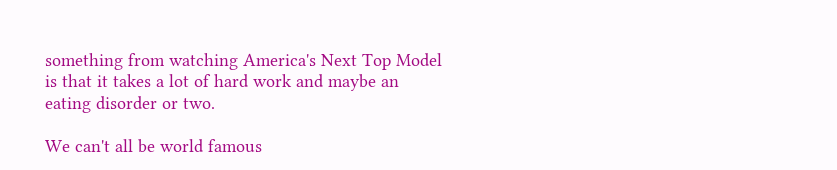something from watching America's Next Top Model is that it takes a lot of hard work and maybe an eating disorder or two.

We can't all be world famous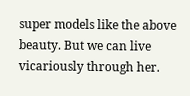super models like the above beauty. But we can live vicariously through her.